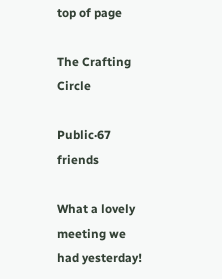top of page

The Crafting Circle

Public·67 friends

What a lovely meeting we had yesterday!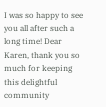I was so happy to see you all after such a long time! Dear Karen, thank you so much for keeping this delightful community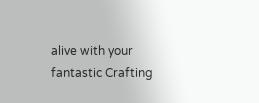alive with your fantastic Crafting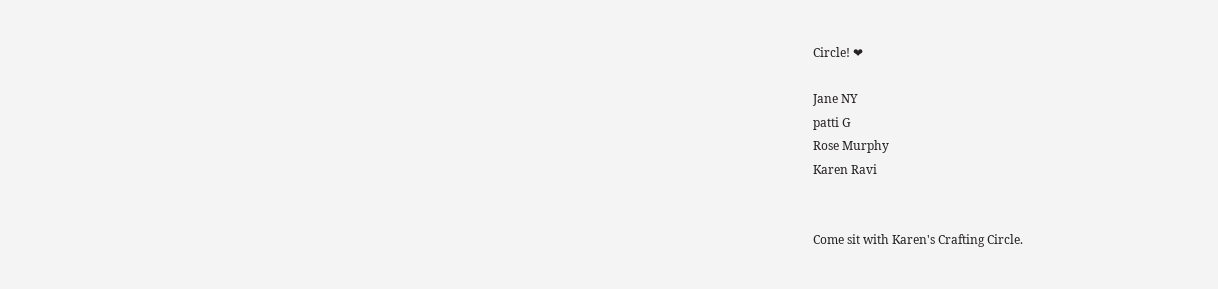Circle! ❤

Jane NY
patti G
Rose Murphy
Karen Ravi


Come sit with Karen's Crafting Circle.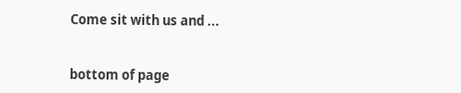Come sit with us and ...


bottom of page